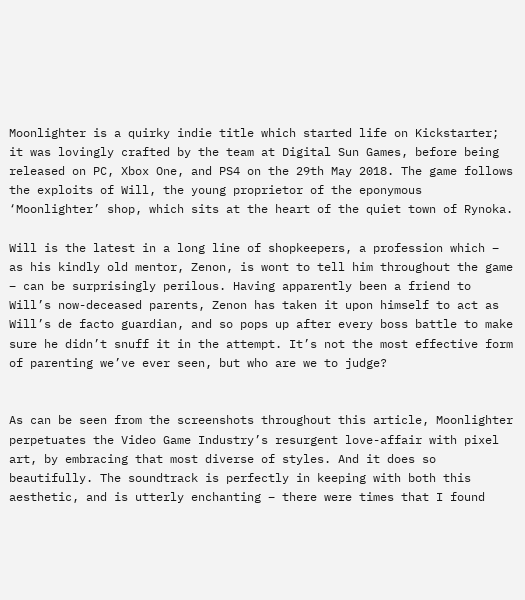Moonlighter is a quirky indie title which started life on Kickstarter; it was lovingly crafted by the team at Digital Sun Games, before being released on PC, Xbox One, and PS4 on the 29th May 2018. The game follows the exploits of Will, the young proprietor of the eponymous ‘Moonlighter’ shop, which sits at the heart of the quiet town of Rynoka.

Will is the latest in a long line of shopkeepers, a profession which – as his kindly old mentor, Zenon, is wont to tell him throughout the game – can be surprisingly perilous. Having apparently been a friend to Will’s now-deceased parents, Zenon has taken it upon himself to act as Will’s de facto guardian, and so pops up after every boss battle to make sure he didn’t snuff it in the attempt. It’s not the most effective form of parenting we’ve ever seen, but who are we to judge?


As can be seen from the screenshots throughout this article, Moonlighter perpetuates the Video Game Industry’s resurgent love-affair with pixel art, by embracing that most diverse of styles. And it does so beautifully. The soundtrack is perfectly in keeping with both this aesthetic, and is utterly enchanting – there were times that I found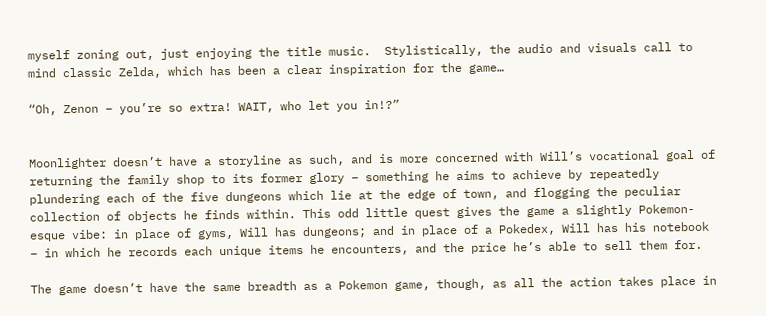myself zoning out, just enjoying the title music.  Stylistically, the audio and visuals call to mind classic Zelda, which has been a clear inspiration for the game…

“Oh, Zenon – you’re so extra! WAIT, who let you in!?”


Moonlighter doesn’t have a storyline as such, and is more concerned with Will’s vocational goal of returning the family shop to its former glory – something he aims to achieve by repeatedly plundering each of the five dungeons which lie at the edge of town, and flogging the peculiar collection of objects he finds within. This odd little quest gives the game a slightly Pokemon-esque vibe: in place of gyms, Will has dungeons; and in place of a Pokedex, Will has his notebook – in which he records each unique items he encounters, and the price he’s able to sell them for.

The game doesn’t have the same breadth as a Pokemon game, though, as all the action takes place in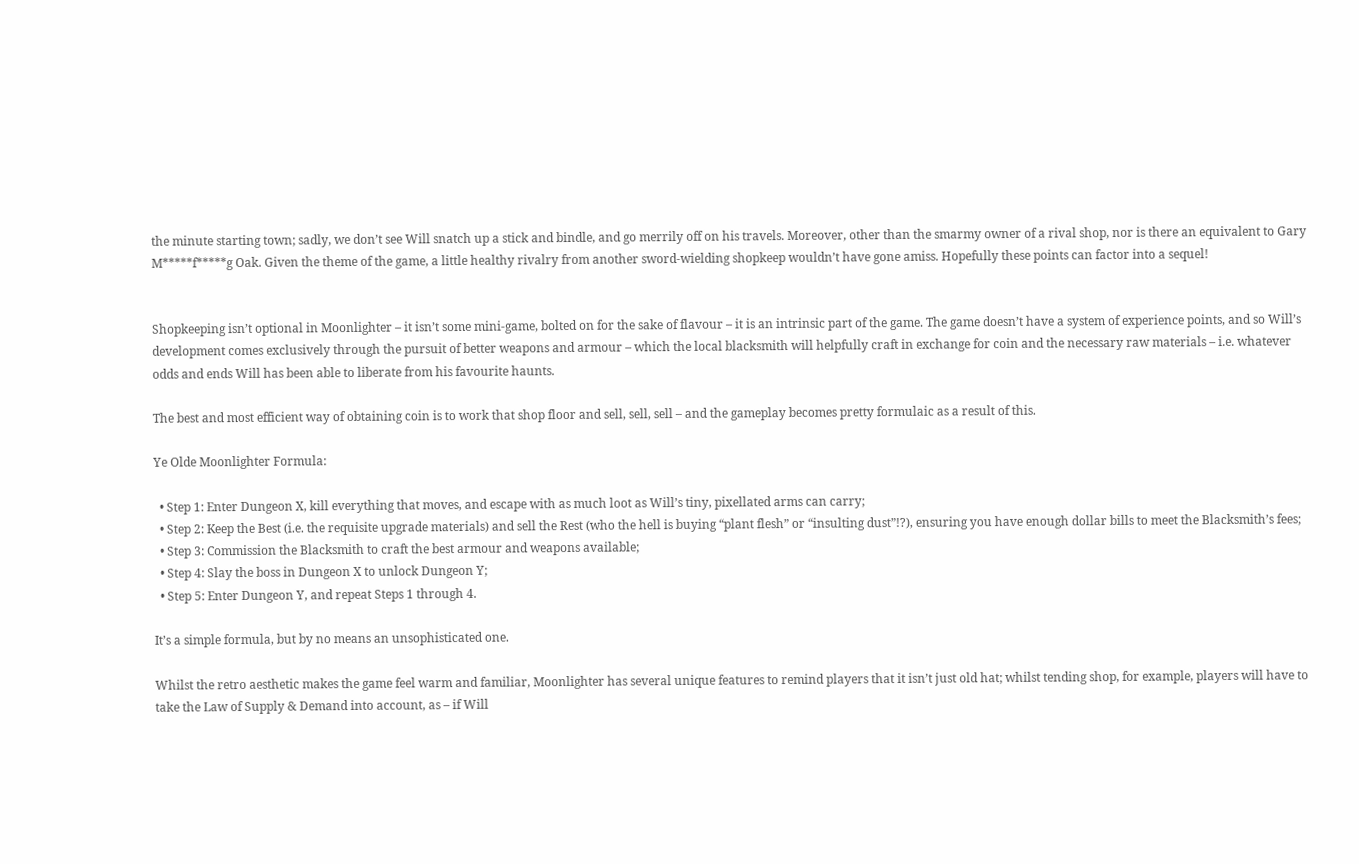the minute starting town; sadly, we don’t see Will snatch up a stick and bindle, and go merrily off on his travels. Moreover, other than the smarmy owner of a rival shop, nor is there an equivalent to Gary M*****f*****g Oak. Given the theme of the game, a little healthy rivalry from another sword-wielding shopkeep wouldn’t have gone amiss. Hopefully these points can factor into a sequel!


Shopkeeping isn’t optional in Moonlighter – it isn’t some mini-game, bolted on for the sake of flavour – it is an intrinsic part of the game. The game doesn’t have a system of experience points, and so Will’s development comes exclusively through the pursuit of better weapons and armour – which the local blacksmith will helpfully craft in exchange for coin and the necessary raw materials – i.e. whatever odds and ends Will has been able to liberate from his favourite haunts.

The best and most efficient way of obtaining coin is to work that shop floor and sell, sell, sell – and the gameplay becomes pretty formulaic as a result of this.

Ye Olde Moonlighter Formula:

  • Step 1: Enter Dungeon X, kill everything that moves, and escape with as much loot as Will’s tiny, pixellated arms can carry;
  • Step 2: Keep the Best (i.e. the requisite upgrade materials) and sell the Rest (who the hell is buying “plant flesh” or “insulting dust”!?), ensuring you have enough dollar bills to meet the Blacksmith’s fees;
  • Step 3: Commission the Blacksmith to craft the best armour and weapons available;
  • Step 4: Slay the boss in Dungeon X to unlock Dungeon Y;
  • Step 5: Enter Dungeon Y, and repeat Steps 1 through 4.

It’s a simple formula, but by no means an unsophisticated one.

Whilst the retro aesthetic makes the game feel warm and familiar, Moonlighter has several unique features to remind players that it isn’t just old hat; whilst tending shop, for example, players will have to take the Law of Supply & Demand into account, as – if Will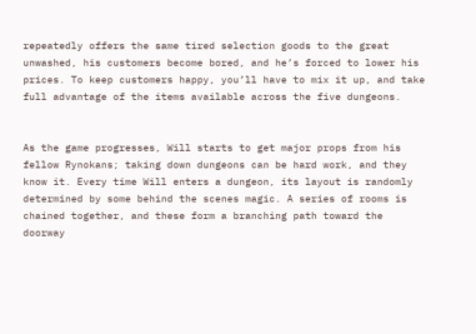repeatedly offers the same tired selection goods to the great unwashed, his customers become bored, and he’s forced to lower his prices. To keep customers happy, you’ll have to mix it up, and take full advantage of the items available across the five dungeons.


As the game progresses, Will starts to get major props from his fellow Rynokans; taking down dungeons can be hard work, and they know it. Every time Will enters a dungeon, its layout is randomly determined by some behind the scenes magic. A series of rooms is chained together, and these form a branching path toward the doorway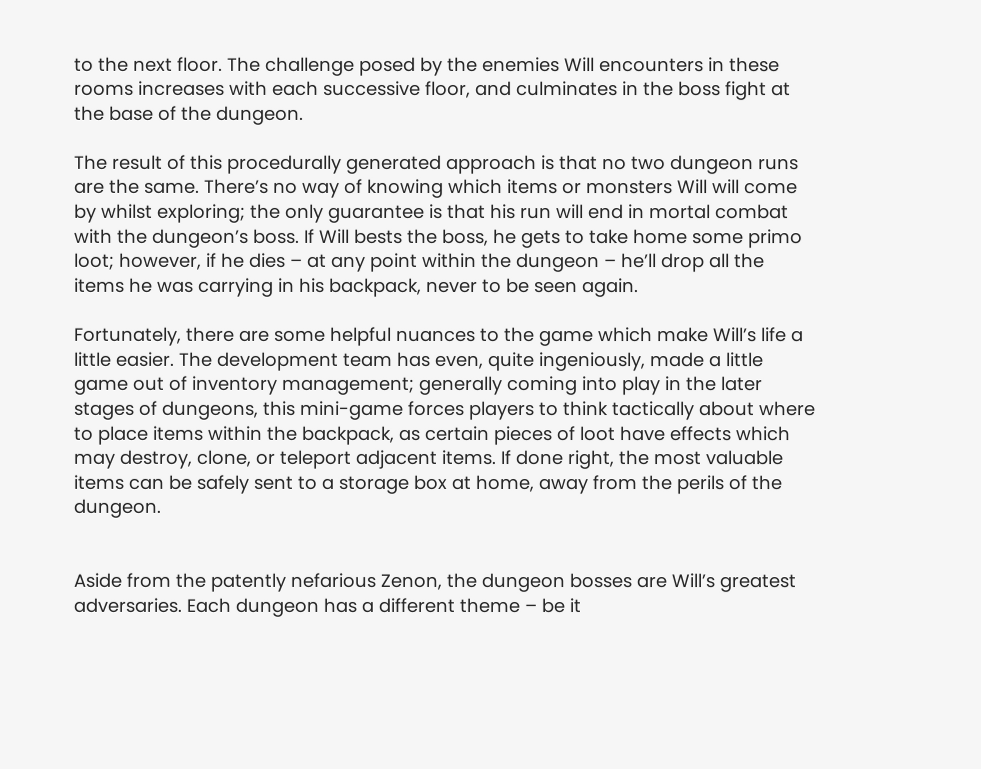to the next floor. The challenge posed by the enemies Will encounters in these rooms increases with each successive floor, and culminates in the boss fight at the base of the dungeon.

The result of this procedurally generated approach is that no two dungeon runs are the same. There’s no way of knowing which items or monsters Will will come by whilst exploring; the only guarantee is that his run will end in mortal combat with the dungeon’s boss. If Will bests the boss, he gets to take home some primo loot; however, if he dies – at any point within the dungeon – he’ll drop all the items he was carrying in his backpack, never to be seen again.

Fortunately, there are some helpful nuances to the game which make Will’s life a little easier. The development team has even, quite ingeniously, made a little game out of inventory management; generally coming into play in the later stages of dungeons, this mini-game forces players to think tactically about where to place items within the backpack, as certain pieces of loot have effects which may destroy, clone, or teleport adjacent items. If done right, the most valuable items can be safely sent to a storage box at home, away from the perils of the dungeon.


Aside from the patently nefarious Zenon, the dungeon bosses are Will’s greatest adversaries. Each dungeon has a different theme – be it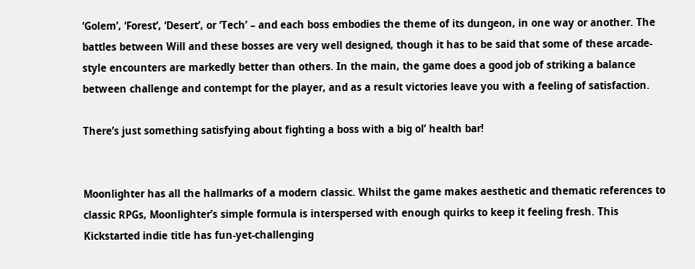‘Golem’, ‘Forest’, ‘Desert’, or ‘Tech’ – and each boss embodies the theme of its dungeon, in one way or another. The battles between Will and these bosses are very well designed, though it has to be said that some of these arcade-style encounters are markedly better than others. In the main, the game does a good job of striking a balance between challenge and contempt for the player, and as a result victories leave you with a feeling of satisfaction.

There’s just something satisfying about fighting a boss with a big ol’ health bar!


Moonlighter has all the hallmarks of a modern classic. Whilst the game makes aesthetic and thematic references to classic RPGs, Moonlighter’s simple formula is interspersed with enough quirks to keep it feeling fresh. This Kickstarted indie title has fun-yet-challenging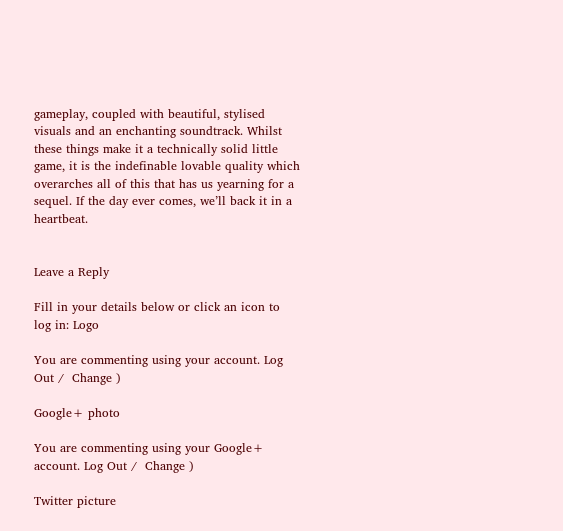gameplay, coupled with beautiful, stylised visuals and an enchanting soundtrack. Whilst these things make it a technically solid little game, it is the indefinable lovable quality which overarches all of this that has us yearning for a sequel. If the day ever comes, we’ll back it in a heartbeat.


Leave a Reply

Fill in your details below or click an icon to log in: Logo

You are commenting using your account. Log Out /  Change )

Google+ photo

You are commenting using your Google+ account. Log Out /  Change )

Twitter picture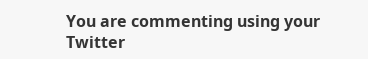You are commenting using your Twitter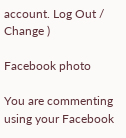account. Log Out /  Change )

Facebook photo

You are commenting using your Facebook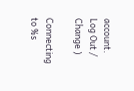account. Log Out /  Change )

Connecting to %s